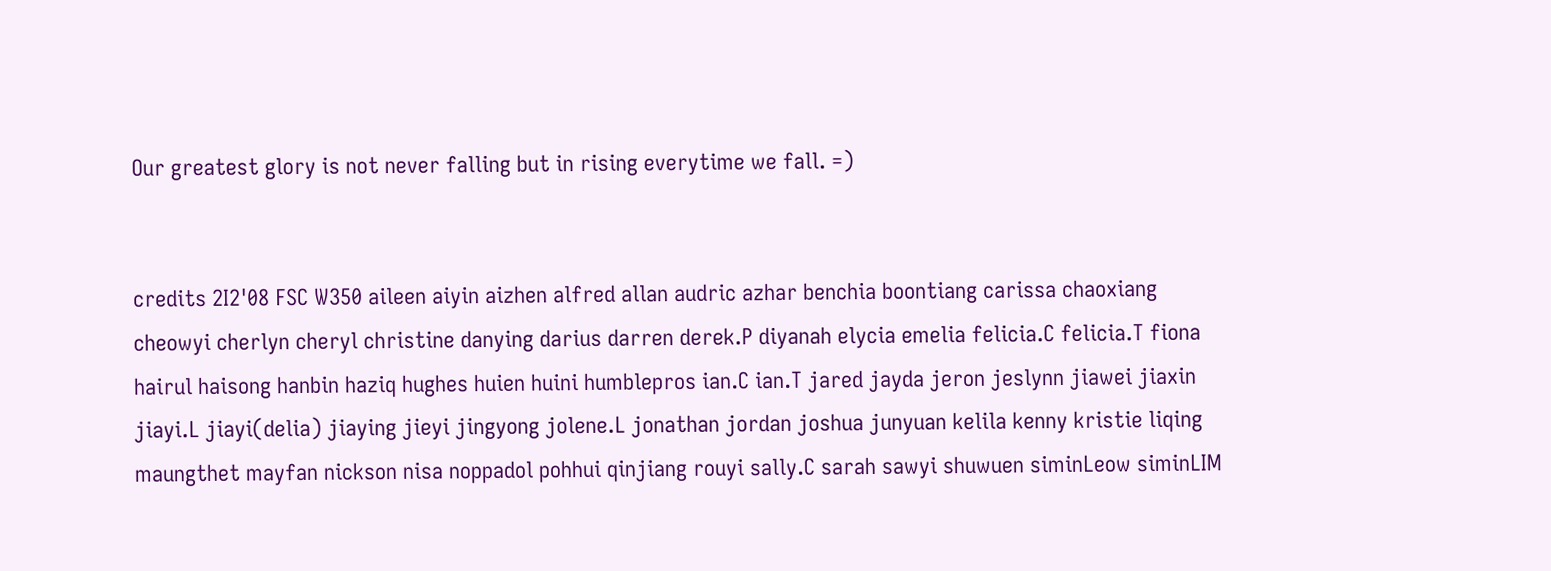Our greatest glory is not never falling but in rising everytime we fall. =)


credits 2I2'08 FSC W350 aileen aiyin aizhen alfred allan audric azhar benchia boontiang carissa chaoxiang cheowyi cherlyn cheryl christine danying darius darren derek.P diyanah elycia emelia felicia.C felicia.T fiona hairul haisong hanbin haziq hughes huien huini humblepros ian.C ian.T jared jayda jeron jeslynn jiawei jiaxin jiayi.L jiayi(delia) jiaying jieyi jingyong jolene.L jonathan jordan joshua junyuan kelila kenny kristie liqing maungthet mayfan nickson nisa noppadol pohhui qinjiang rouyi sally.C sarah sawyi shuwuen siminLeow siminLIM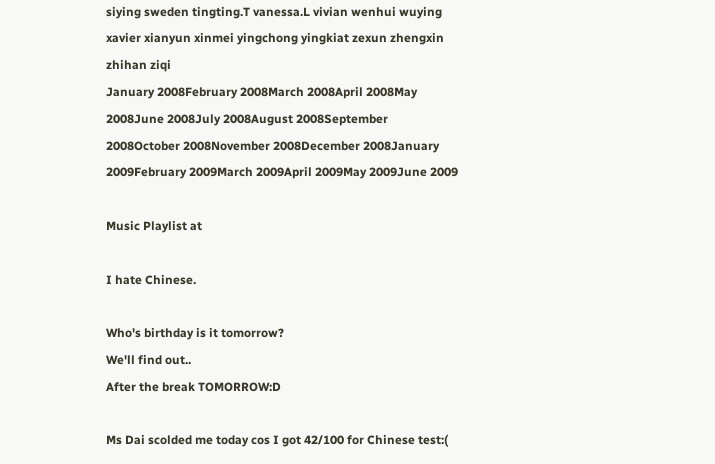siying sweden tingting.T vanessa.L vivian wenhui wuying xavier xianyun xinmei yingchong yingkiat zexun zhengxin zhihan ziqi
January 2008February 2008March 2008April 2008May 2008June 2008July 2008August 2008September 2008October 2008November 2008December 2008January 2009February 2009March 2009April 2009May 2009June 2009

Music Playlist at

I hate Chinese.

Who's birthday is it tomorrow?
We'll find out..
After the break TOMORROW:D

Ms Dai scolded me today cos I got 42/100 for Chinese test:(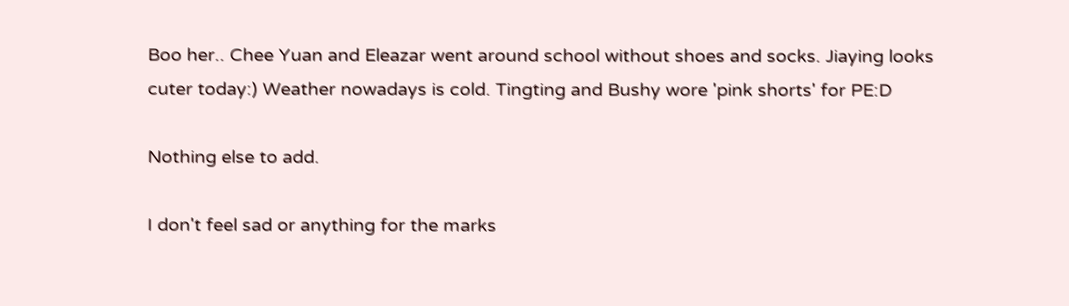Boo her.. Chee Yuan and Eleazar went around school without shoes and socks. Jiaying looks cuter today:) Weather nowadays is cold. Tingting and Bushy wore 'pink shorts' for PE:D

Nothing else to add.

I don't feel sad or anything for the marks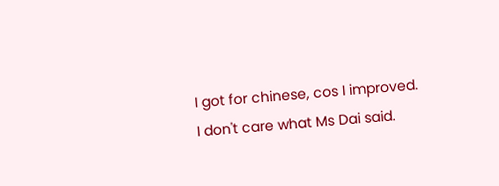I got for chinese, cos I improved.
I don't care what Ms Dai said.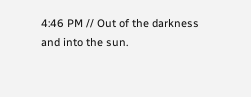4:46 PM // Out of the darkness and into the sun.